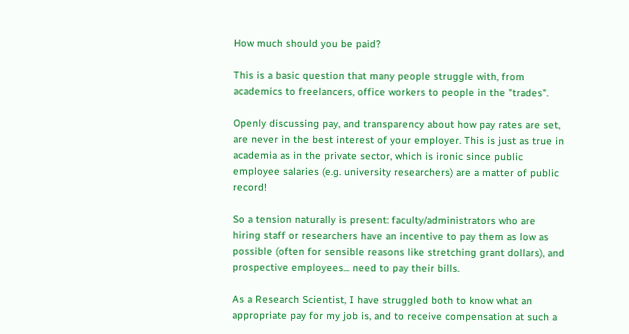How much should you be paid?

This is a basic question that many people struggle with, from academics to freelancers, office workers to people in the "trades".

Openly discussing pay, and transparency about how pay rates are set, are never in the best interest of your employer. This is just as true in academia as in the private sector, which is ironic since public employee salaries (e.g. university researchers) are a matter of public record!

So a tension naturally is present: faculty/administrators who are hiring staff or researchers have an incentive to pay them as low as possible (often for sensible reasons like stretching grant dollars), and prospective employees... need to pay their bills.

As a Research Scientist, I have struggled both to know what an appropriate pay for my job is, and to receive compensation at such a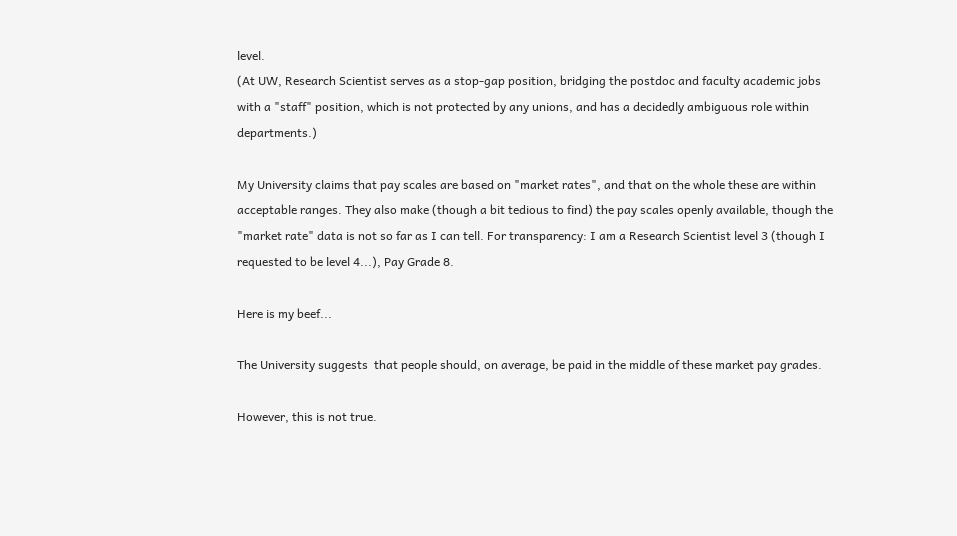level.
(At UW, Research Scientist serves as a stop-gap position, bridging the postdoc and faculty academic jobs with a "staff" position, which is not protected by any unions, and has a decidedly ambiguous role within departments.)

My University claims that pay scales are based on "market rates", and that on the whole these are within acceptable ranges. They also make (though a bit tedious to find) the pay scales openly available, though the "market rate" data is not so far as I can tell. For transparency: I am a Research Scientist level 3 (though I requested to be level 4...), Pay Grade 8.

Here is my beef...

The University suggests  that people should, on average, be paid in the middle of these market pay grades.

However, this is not true.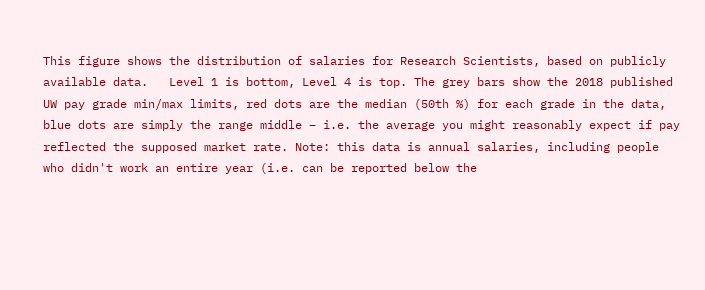This figure shows the distribution of salaries for Research Scientists, based on publicly available data.   Level 1 is bottom, Level 4 is top. The grey bars show the 2018 published UW pay grade min/max limits, red dots are the median (50th %) for each grade in the data, blue dots are simply the range middle – i.e. the average you might reasonably expect if pay reflected the supposed market rate. Note: this data is annual salaries, including people who didn't work an entire year (i.e. can be reported below the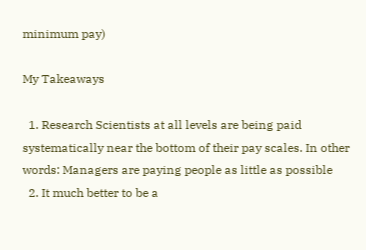minimum pay)

My Takeaways

  1. Research Scientists at all levels are being paid systematically near the bottom of their pay scales. In other words: Managers are paying people as little as possible
  2. It much better to be a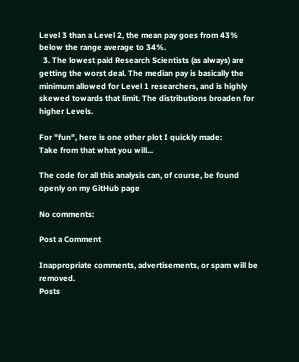Level 3 than a Level 2, the mean pay goes from 43% below the range average to 34%.
  3. The lowest paid Research Scientists (as always) are getting the worst deal. The median pay is basically the  minimum allowed for Level 1 researchers, and is highly skewed towards that limit. The distributions broaden for higher Levels.

For "fun", here is one other plot I quickly made:
Take from that what you will...

The code for all this analysis can, of course, be found openly on my GitHub page

No comments:

Post a Comment

Inappropriate comments, advertisements, or spam will be removed.
Posts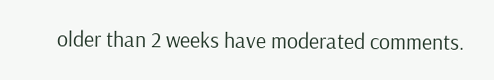older than 2 weeks have moderated comments.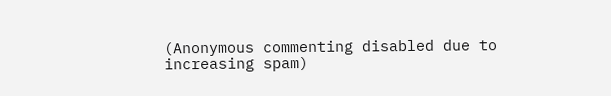(Anonymous commenting disabled due to increasing spam)